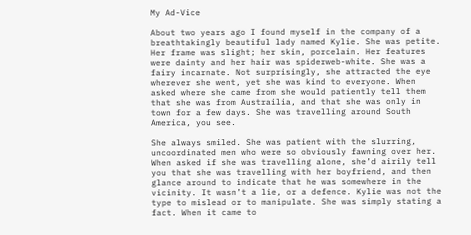My Ad-Vice

About two years ago I found myself in the company of a breathtakingly beautiful lady named Kylie. She was petite. Her frame was slight; her skin, porcelain. Her features were dainty and her hair was spiderweb-white. She was a fairy incarnate. Not surprisingly, she attracted the eye wherever she went, yet she was kind to everyone. When asked where she came from she would patiently tell them that she was from Austrailia, and that she was only in town for a few days. She was travelling around South America, you see.

She always smiled. She was patient with the slurring, uncoordinated men who were so obviously fawning over her. When asked if she was travelling alone, she’d airily tell you that she was travelling with her boyfriend, and then glance around to indicate that he was somewhere in the vicinity. It wasn’t a lie, or a defence. Kylie was not the type to mislead or to manipulate. She was simply stating a fact. When it came to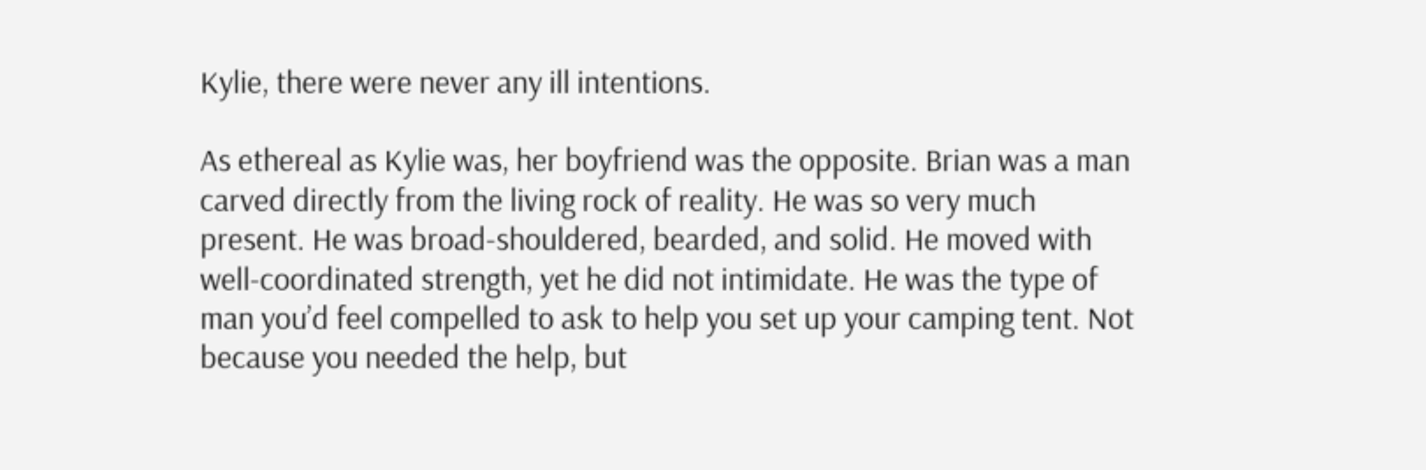Kylie, there were never any ill intentions.

As ethereal as Kylie was, her boyfriend was the opposite. Brian was a man carved directly from the living rock of reality. He was so very much present. He was broad-shouldered, bearded, and solid. He moved with well-coordinated strength, yet he did not intimidate. He was the type of man you’d feel compelled to ask to help you set up your camping tent. Not because you needed the help, but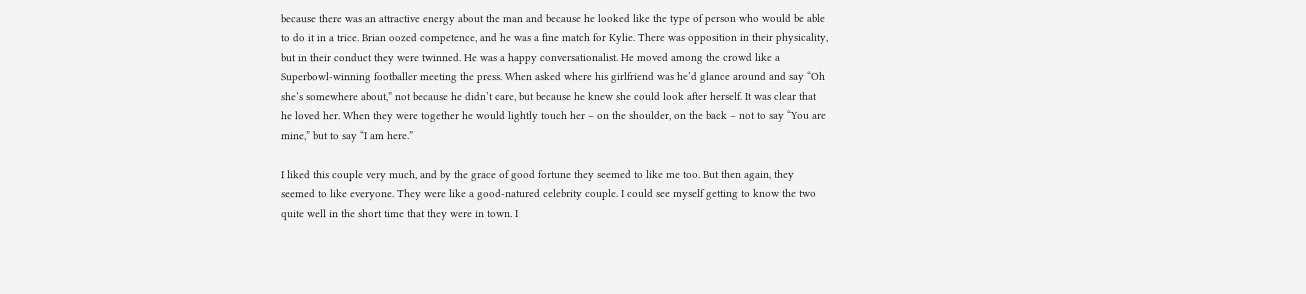because there was an attractive energy about the man and because he looked like the type of person who would be able to do it in a trice. Brian oozed competence, and he was a fine match for Kylie. There was opposition in their physicality, but in their conduct they were twinned. He was a happy conversationalist. He moved among the crowd like a Superbowl-winning footballer meeting the press. When asked where his girlfriend was he’d glance around and say “Oh she’s somewhere about,” not because he didn’t care, but because he knew she could look after herself. It was clear that he loved her. When they were together he would lightly touch her – on the shoulder, on the back – not to say “You are mine,” but to say “I am here.”

I liked this couple very much, and by the grace of good fortune they seemed to like me too. But then again, they seemed to like everyone. They were like a good-natured celebrity couple. I could see myself getting to know the two quite well in the short time that they were in town. I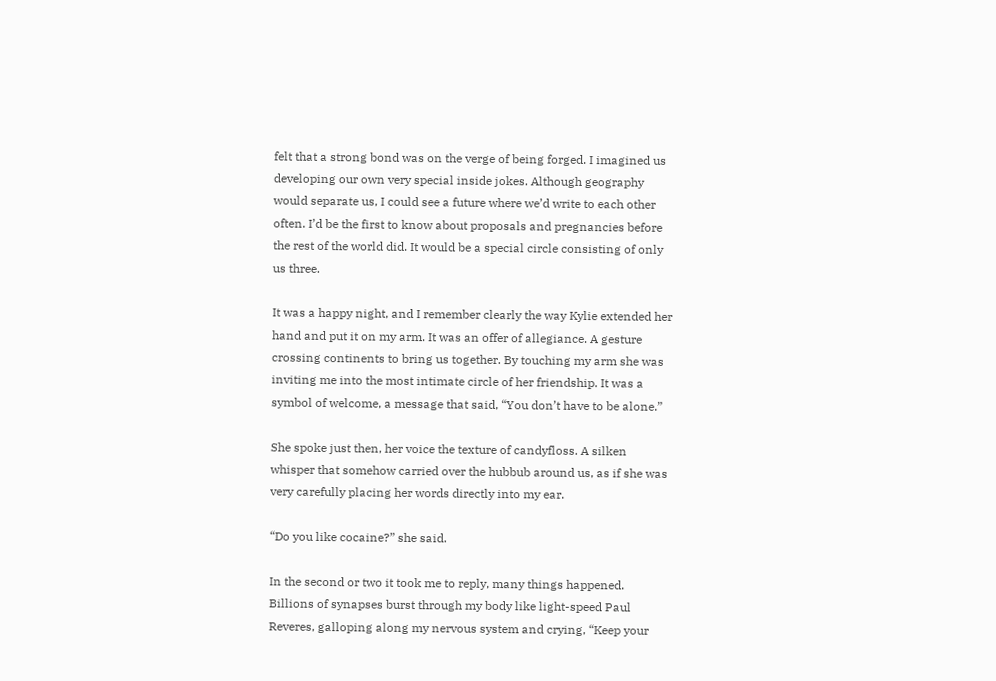felt that a strong bond was on the verge of being forged. I imagined us developing our own very special inside jokes. Although geography would separate us, I could see a future where we’d write to each other often. I’d be the first to know about proposals and pregnancies before the rest of the world did. It would be a special circle consisting of only us three.

It was a happy night, and I remember clearly the way Kylie extended her hand and put it on my arm. It was an offer of allegiance. A gesture crossing continents to bring us together. By touching my arm she was inviting me into the most intimate circle of her friendship. It was a symbol of welcome, a message that said, “You don’t have to be alone.”

She spoke just then, her voice the texture of candyfloss. A silken whisper that somehow carried over the hubbub around us, as if she was very carefully placing her words directly into my ear.

“Do you like cocaine?” she said.

In the second or two it took me to reply, many things happened. Billions of synapses burst through my body like light-speed Paul Reveres, galloping along my nervous system and crying, “Keep your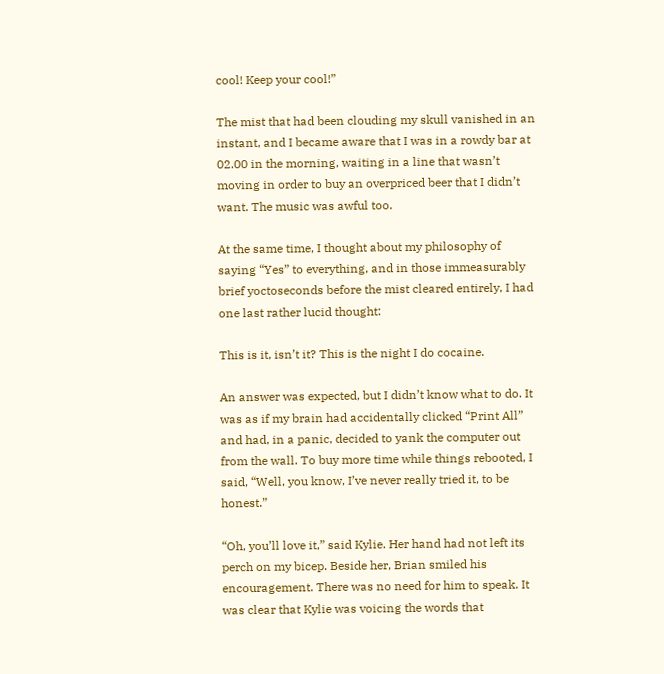cool! Keep your cool!”

The mist that had been clouding my skull vanished in an instant, and I became aware that I was in a rowdy bar at 02.00 in the morning, waiting in a line that wasn’t moving in order to buy an overpriced beer that I didn’t want. The music was awful too.

At the same time, I thought about my philosophy of saying “Yes” to everything, and in those immeasurably brief yoctoseconds before the mist cleared entirely, I had one last rather lucid thought:

This is it, isn’t it? This is the night I do cocaine.

An answer was expected, but I didn’t know what to do. It was as if my brain had accidentally clicked “Print All” and had, in a panic, decided to yank the computer out from the wall. To buy more time while things rebooted, I said, “Well, you know, I’ve never really tried it, to be honest.”

“Oh, you’ll love it,” said Kylie. Her hand had not left its perch on my bicep. Beside her, Brian smiled his encouragement. There was no need for him to speak. It was clear that Kylie was voicing the words that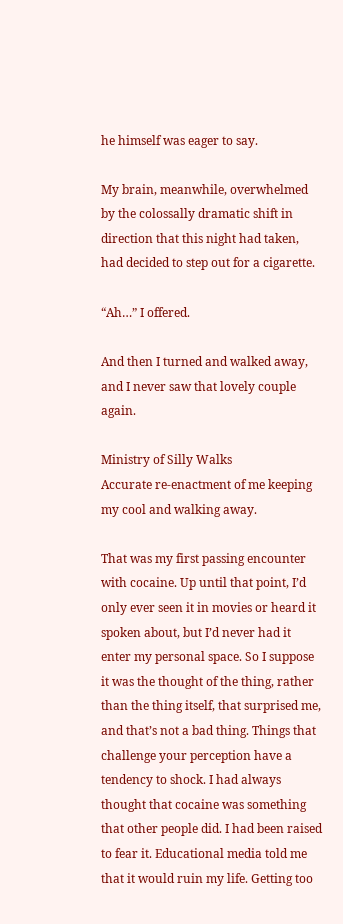he himself was eager to say.

My brain, meanwhile, overwhelmed by the colossally dramatic shift in direction that this night had taken, had decided to step out for a cigarette.

“Ah…” I offered.

And then I turned and walked away, and I never saw that lovely couple again.

Ministry of Silly Walks
Accurate re-enactment of me keeping my cool and walking away.

That was my first passing encounter with cocaine. Up until that point, I’d only ever seen it in movies or heard it spoken about, but I’d never had it enter my personal space. So I suppose it was the thought of the thing, rather than the thing itself, that surprised me, and that’s not a bad thing. Things that challenge your perception have a tendency to shock. I had always thought that cocaine was something that other people did. I had been raised to fear it. Educational media told me that it would ruin my life. Getting too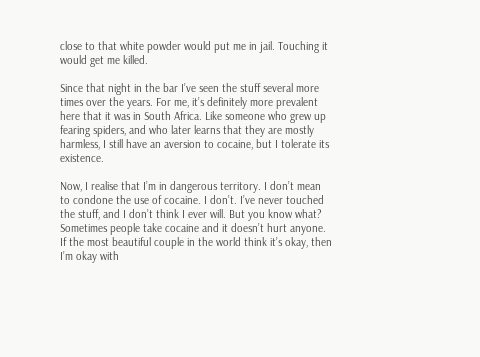close to that white powder would put me in jail. Touching it would get me killed.

Since that night in the bar I’ve seen the stuff several more times over the years. For me, it’s definitely more prevalent here that it was in South Africa. Like someone who grew up fearing spiders, and who later learns that they are mostly harmless, I still have an aversion to cocaine, but I tolerate its existence.

Now, I realise that I’m in dangerous territory. I don’t mean to condone the use of cocaine. I don’t. I’ve never touched the stuff, and I don’t think I ever will. But you know what? Sometimes people take cocaine and it doesn’t hurt anyone. If the most beautiful couple in the world think it’s okay, then I’m okay with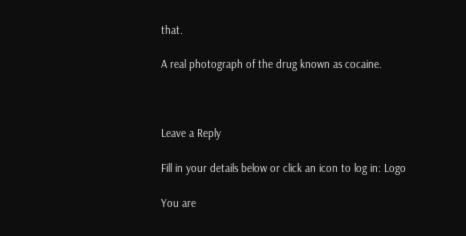that.

A real photograph of the drug known as cocaine.



Leave a Reply

Fill in your details below or click an icon to log in: Logo

You are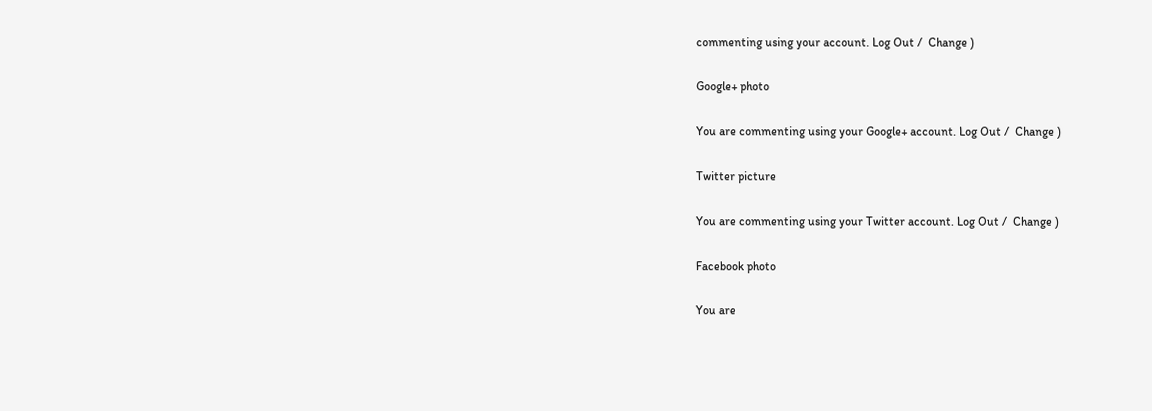commenting using your account. Log Out /  Change )

Google+ photo

You are commenting using your Google+ account. Log Out /  Change )

Twitter picture

You are commenting using your Twitter account. Log Out /  Change )

Facebook photo

You are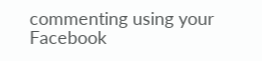commenting using your Facebook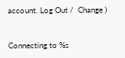account. Log Out /  Change )


Connecting to %s